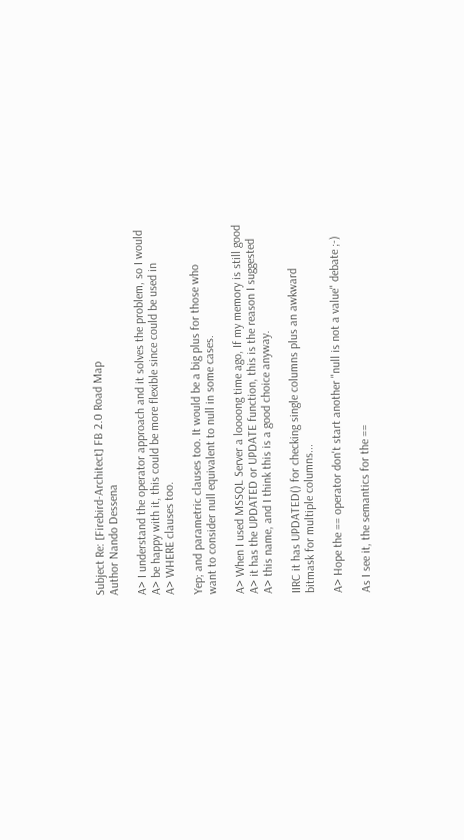Subject Re: [Firebird-Architect] FB 2.0 Road Map
Author Nando Dessena

A> I understand the operator approach and it solves the problem, so I would
A> be happy with it, this could be more flexible since could be used in
A> WHERE clauses too.

Yep; and parametric clauses too. It would be a big plus for those who
want to consider null equivalent to null in some cases.

A> When I used MSSQL Server a loooong time ago, If my memory is still good
A> it has the UPDATED or UPDATE function, this is the reason I suggested
A> this name, and I think this is a good choice anyway.

IIRC it has UPDATED() for checking single columns plus an awkward
bitmask for multiple columns...

A> Hope the == operator don't start another "null is not a value" debate ;-)

As I see it, the semantics for the ==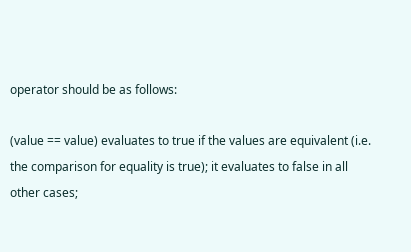operator should be as follows:

(value == value) evaluates to true if the values are equivalent (i.e.
the comparison for equality is true); it evaluates to false in all
other cases;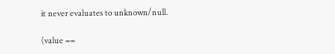it never evaluates to unknown/null.

(value ==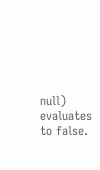null) evaluates to false.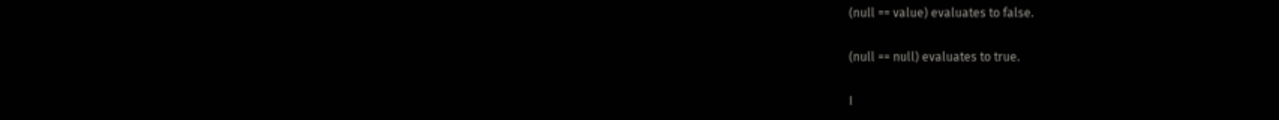(null == value) evaluates to false.

(null == null) evaluates to true.

I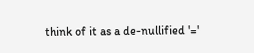think of it as a de-nullified '='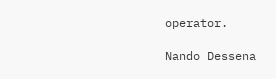operator.

Nando Dessena